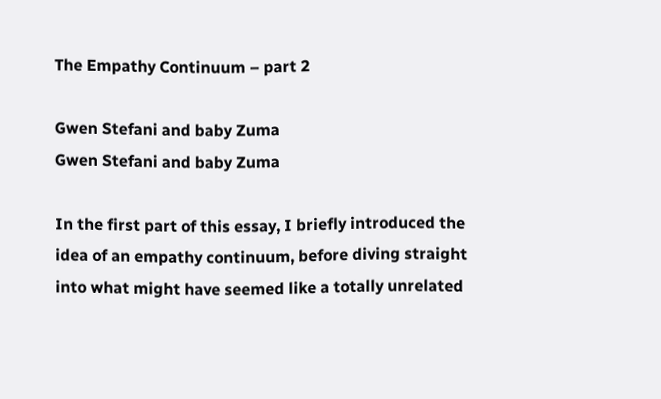The Empathy Continuum – part 2

Gwen Stefani and baby Zuma
Gwen Stefani and baby Zuma

In the first part of this essay, I briefly introduced the idea of an empathy continuum, before diving straight into what might have seemed like a totally unrelated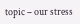topic – our stress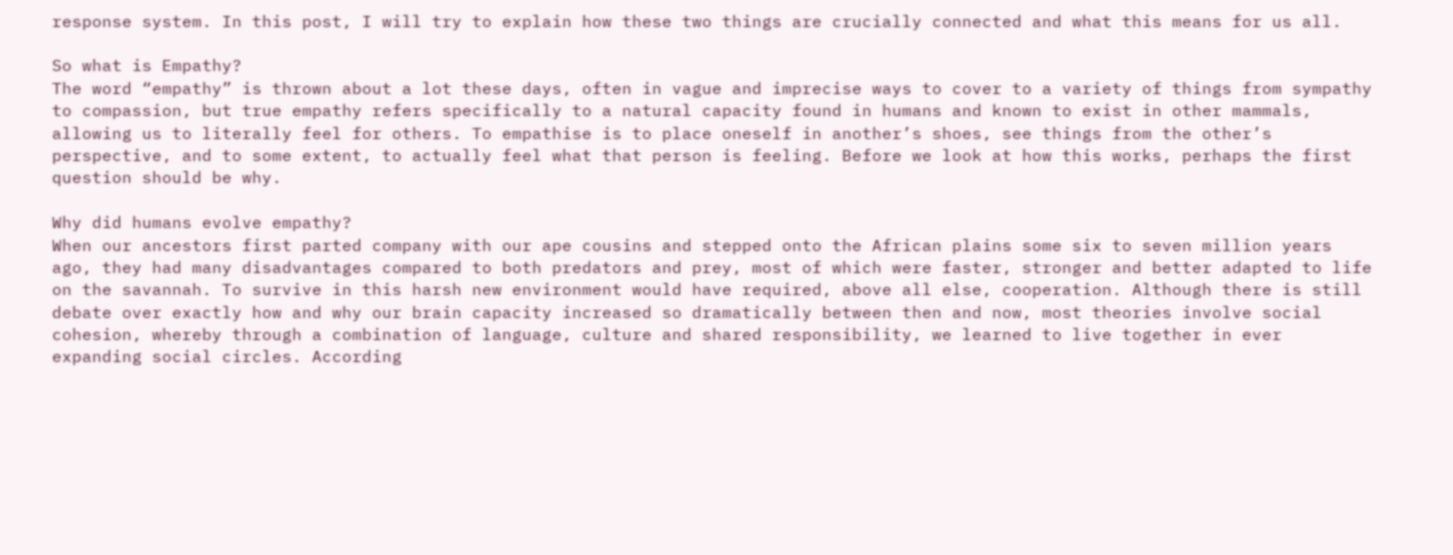response system. In this post, I will try to explain how these two things are crucially connected and what this means for us all.

So what is Empathy?
The word “empathy” is thrown about a lot these days, often in vague and imprecise ways to cover to a variety of things from sympathy to compassion, but true empathy refers specifically to a natural capacity found in humans and known to exist in other mammals, allowing us to literally feel for others. To empathise is to place oneself in another’s shoes, see things from the other’s perspective, and to some extent, to actually feel what that person is feeling. Before we look at how this works, perhaps the first question should be why.

Why did humans evolve empathy?
When our ancestors first parted company with our ape cousins and stepped onto the African plains some six to seven million years ago, they had many disadvantages compared to both predators and prey, most of which were faster, stronger and better adapted to life on the savannah. To survive in this harsh new environment would have required, above all else, cooperation. Although there is still debate over exactly how and why our brain capacity increased so dramatically between then and now, most theories involve social cohesion, whereby through a combination of language, culture and shared responsibility, we learned to live together in ever expanding social circles. According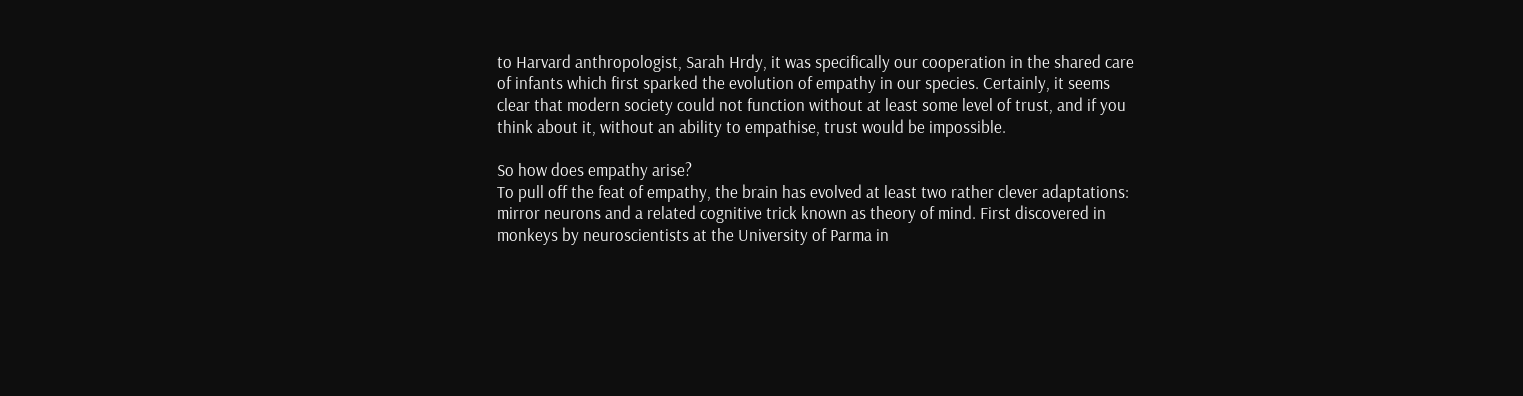to Harvard anthropologist, Sarah Hrdy, it was specifically our cooperation in the shared care of infants which first sparked the evolution of empathy in our species. Certainly, it seems clear that modern society could not function without at least some level of trust, and if you think about it, without an ability to empathise, trust would be impossible.

So how does empathy arise?
To pull off the feat of empathy, the brain has evolved at least two rather clever adaptations: mirror neurons and a related cognitive trick known as theory of mind. First discovered in monkeys by neuroscientists at the University of Parma in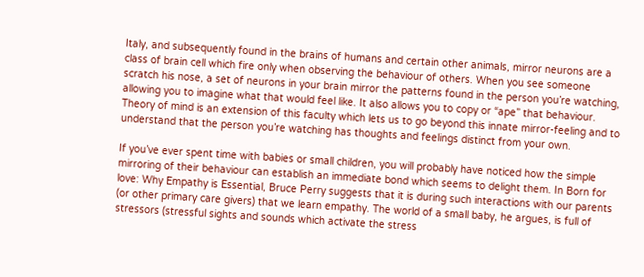Italy, and subsequently found in the brains of humans and certain other animals, mirror neurons are a class of brain cell which fire only when observing the behaviour of others. When you see someone scratch his nose, a set of neurons in your brain mirror the patterns found in the person you’re watching, allowing you to imagine what that would feel like. It also allows you to copy or “ape” that behaviour. Theory of mind is an extension of this faculty which lets us to go beyond this innate mirror-feeling and to understand that the person you’re watching has thoughts and feelings distinct from your own.

If you’ve ever spent time with babies or small children, you will probably have noticed how the simple mirroring of their behaviour can establish an immediate bond which seems to delight them. In Born for love: Why Empathy is Essential, Bruce Perry suggests that it is during such interactions with our parents (or other primary care givers) that we learn empathy. The world of a small baby, he argues, is full of stressors (stressful sights and sounds which activate the stress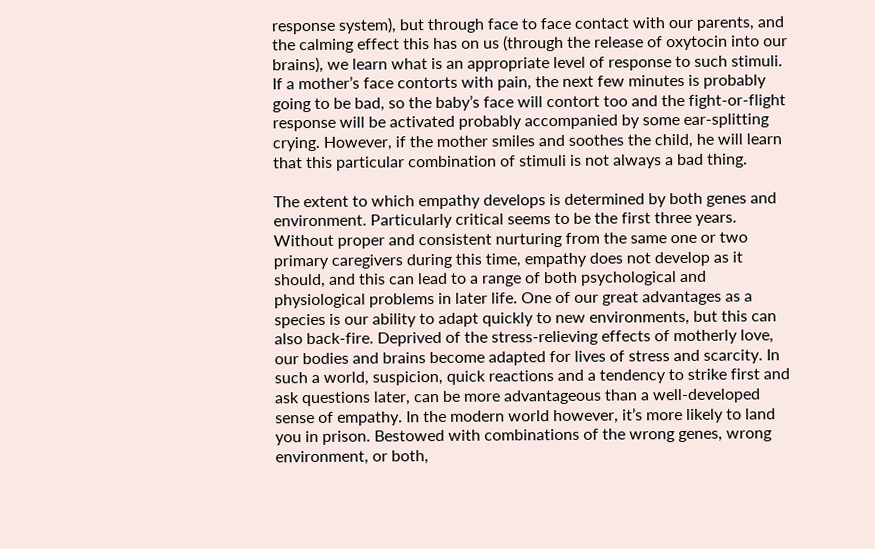response system), but through face to face contact with our parents, and the calming effect this has on us (through the release of oxytocin into our brains), we learn what is an appropriate level of response to such stimuli. If a mother’s face contorts with pain, the next few minutes is probably going to be bad, so the baby’s face will contort too and the fight-or-flight response will be activated probably accompanied by some ear-splitting crying. However, if the mother smiles and soothes the child, he will learn that this particular combination of stimuli is not always a bad thing.

The extent to which empathy develops is determined by both genes and environment. Particularly critical seems to be the first three years. Without proper and consistent nurturing from the same one or two primary caregivers during this time, empathy does not develop as it should, and this can lead to a range of both psychological and physiological problems in later life. One of our great advantages as a species is our ability to adapt quickly to new environments, but this can also back-fire. Deprived of the stress-relieving effects of motherly love, our bodies and brains become adapted for lives of stress and scarcity. In such a world, suspicion, quick reactions and a tendency to strike first and ask questions later, can be more advantageous than a well-developed sense of empathy. In the modern world however, it’s more likely to land you in prison. Bestowed with combinations of the wrong genes, wrong environment, or both,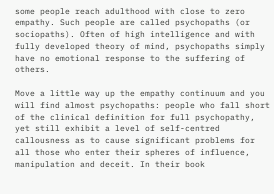some people reach adulthood with close to zero empathy. Such people are called psychopaths (or sociopaths). Often of high intelligence and with fully developed theory of mind, psychopaths simply have no emotional response to the suffering of others.

Move a little way up the empathy continuum and you will find almost psychopaths: people who fall short of the clinical definition for full psychopathy, yet still exhibit a level of self-centred callousness as to cause significant problems for all those who enter their spheres of influence, manipulation and deceit. In their book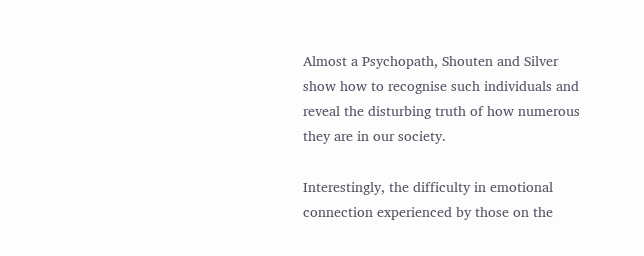Almost a Psychopath, Shouten and Silver show how to recognise such individuals and reveal the disturbing truth of how numerous they are in our society.

Interestingly, the difficulty in emotional connection experienced by those on the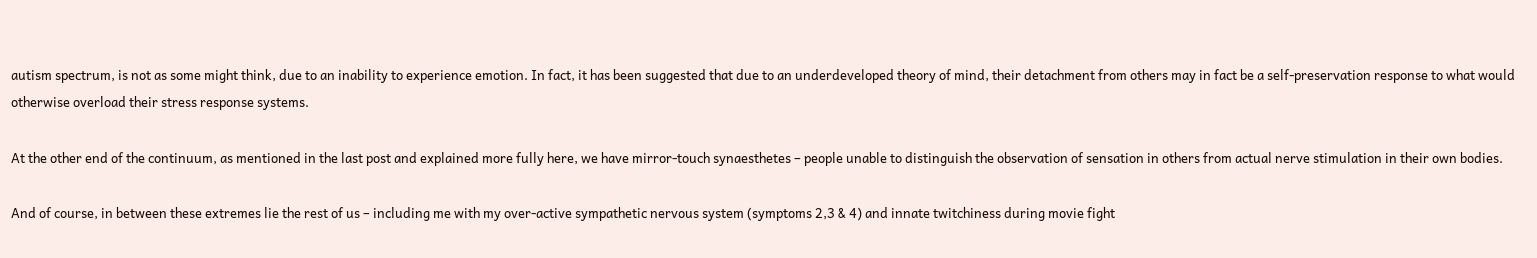autism spectrum, is not as some might think, due to an inability to experience emotion. In fact, it has been suggested that due to an underdeveloped theory of mind, their detachment from others may in fact be a self-preservation response to what would otherwise overload their stress response systems.

At the other end of the continuum, as mentioned in the last post and explained more fully here, we have mirror-touch synaesthetes – people unable to distinguish the observation of sensation in others from actual nerve stimulation in their own bodies.

And of course, in between these extremes lie the rest of us – including me with my over-active sympathetic nervous system (symptoms 2,3 & 4) and innate twitchiness during movie fight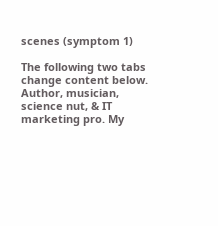scenes (symptom 1)

The following two tabs change content below.
Author, musician, science nut, & IT marketing pro. My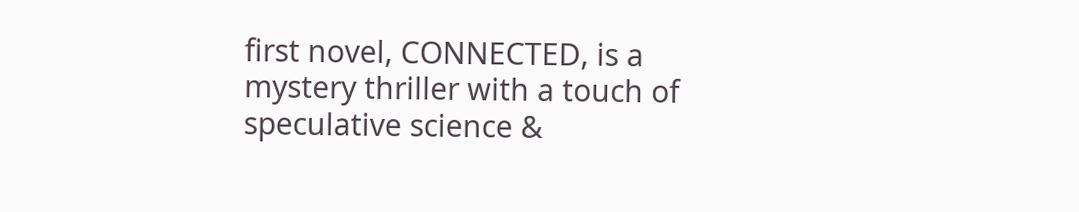first novel, CONNECTED, is a mystery thriller with a touch of speculative science &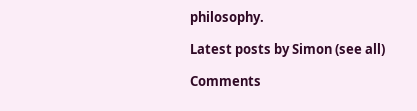philosophy.

Latest posts by Simon (see all)

Comments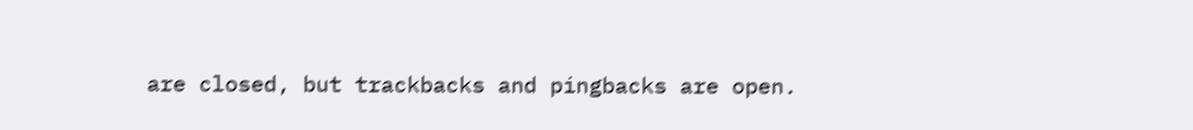are closed, but trackbacks and pingbacks are open.